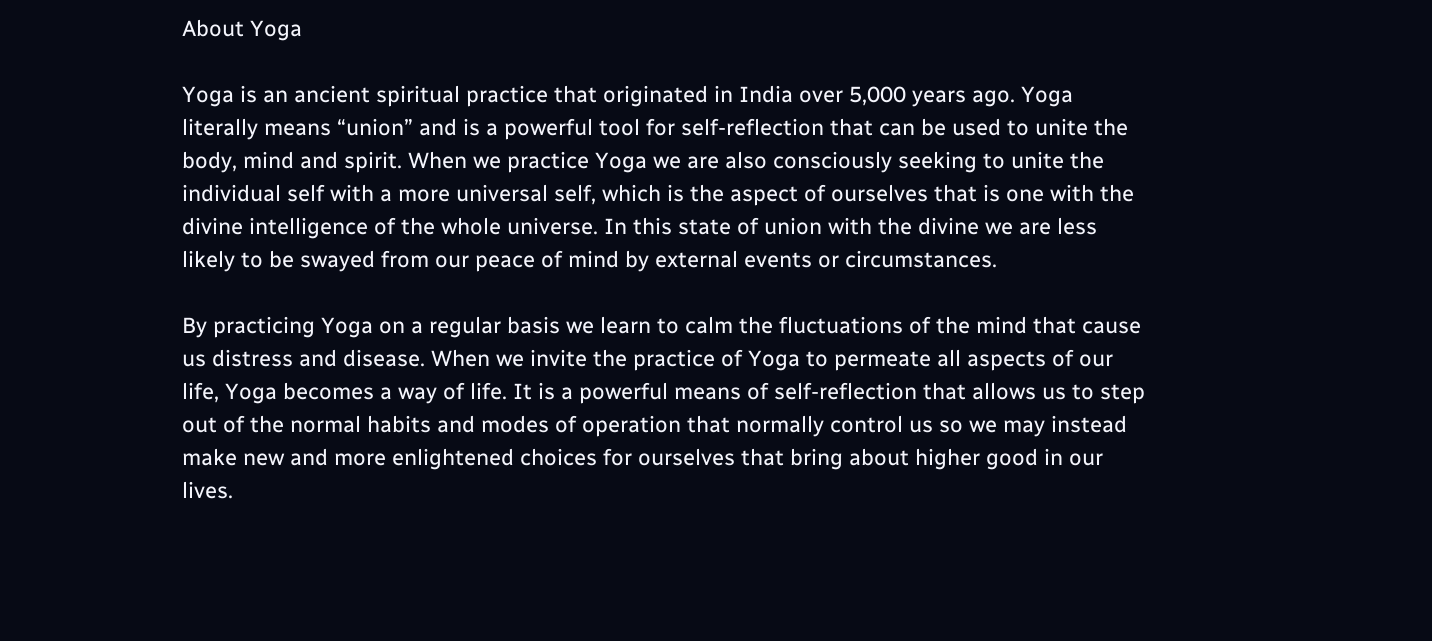About Yoga

Yoga is an ancient spiritual practice that originated in India over 5,000 years ago. Yoga literally means “union” and is a powerful tool for self-reflection that can be used to unite the body, mind and spirit. When we practice Yoga we are also consciously seeking to unite the individual self with a more universal self, which is the aspect of ourselves that is one with the divine intelligence of the whole universe. In this state of union with the divine we are less likely to be swayed from our peace of mind by external events or circumstances.

By practicing Yoga on a regular basis we learn to calm the fluctuations of the mind that cause us distress and disease. When we invite the practice of Yoga to permeate all aspects of our life, Yoga becomes a way of life. It is a powerful means of self-reflection that allows us to step out of the normal habits and modes of operation that normally control us so we may instead make new and more enlightened choices for ourselves that bring about higher good in our lives.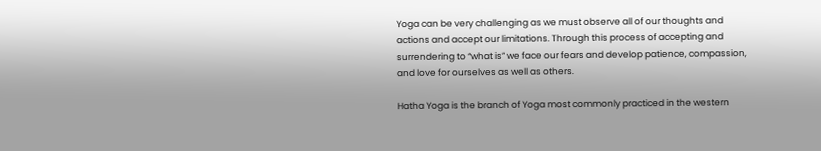Yoga can be very challenging as we must observe all of our thoughts and actions and accept our limitations. Through this process of accepting and surrendering to “what is” we face our fears and develop patience, compassion, and love for ourselves as well as others.

Hatha Yoga is the branch of Yoga most commonly practiced in the western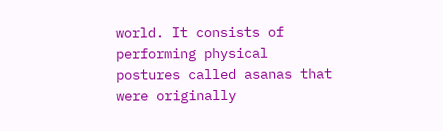world. It consists of performing physical postures called asanas that were originally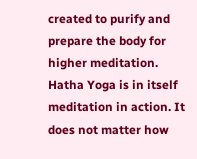created to purify and prepare the body for higher meditation. Hatha Yoga is in itself meditation in action. It does not matter how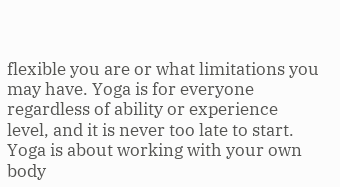flexible you are or what limitations you may have. Yoga is for everyone regardless of ability or experience level, and it is never too late to start. Yoga is about working with your own body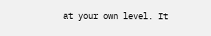at your own level. It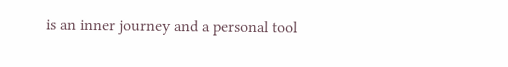is an inner journey and a personal tool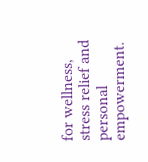for wellness, stress relief and personal empowerment.